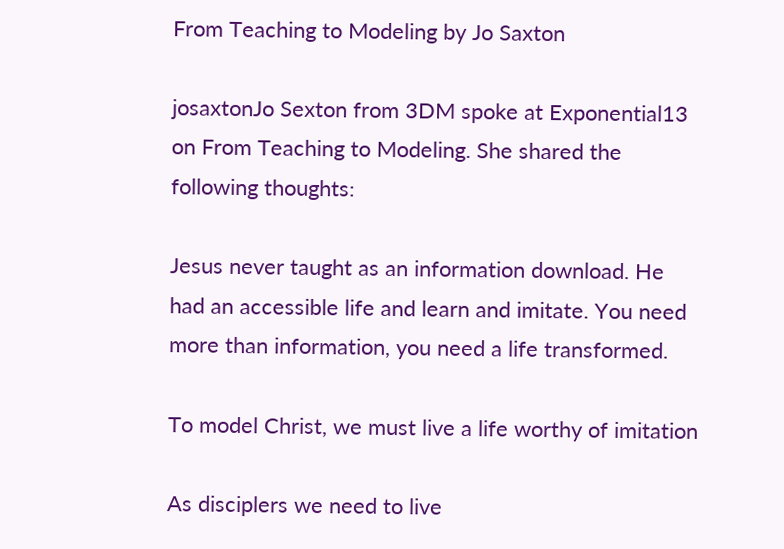From Teaching to Modeling by Jo Saxton

josaxtonJo Sexton from 3DM spoke at Exponential13 on From Teaching to Modeling. She shared the following thoughts:

Jesus never taught as an information download. He had an accessible life and learn and imitate. You need more than information, you need a life transformed.

To model Christ, we must live a life worthy of imitation

As disciplers we need to live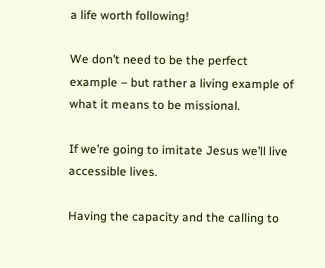a life worth following!

We don’t need to be the perfect example – but rather a living example of what it means to be missional.

If we’re going to imitate Jesus we’ll live accessible lives.

Having the capacity and the calling to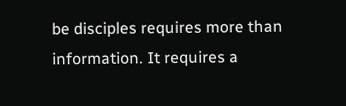be disciples requires more than information. It requires a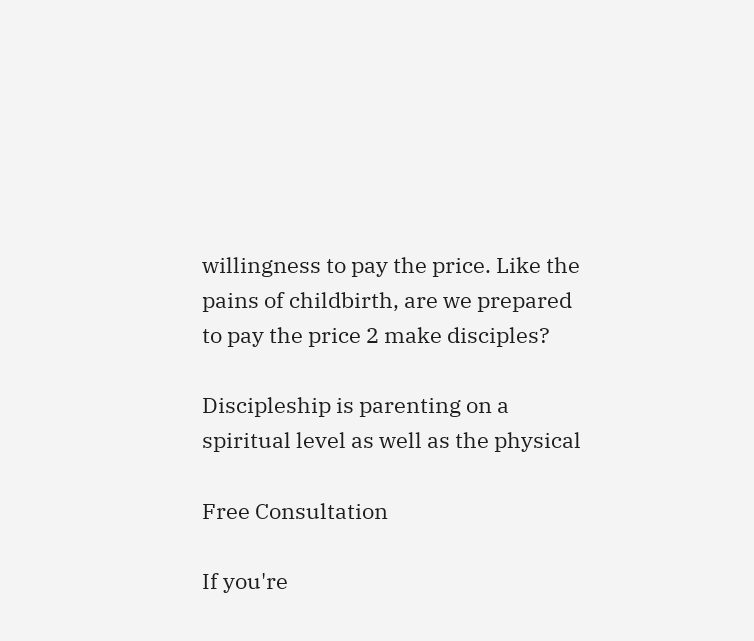willingness to pay the price. Like the pains of childbirth, are we prepared to pay the price 2 make disciples?

Discipleship is parenting on a spiritual level as well as the physical

Free Consultation

If you're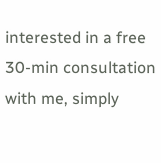interested in a free 30-min consultation with me, simply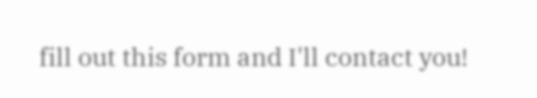fill out this form and I'll contact you!